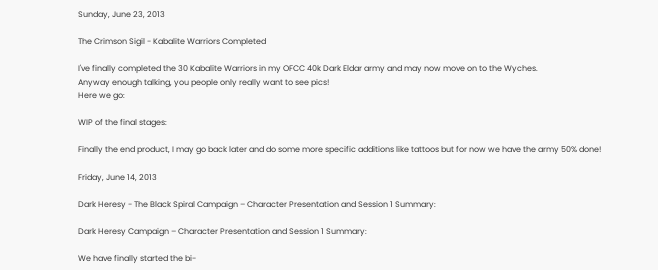Sunday, June 23, 2013

The Crimson Sigil - Kabalite Warriors Completed

I've finally completed the 30 Kabalite Warriors in my OFCC 40k Dark Eldar army and may now move on to the Wyches.
Anyway enough talking, you people only really want to see pics!
Here we go:

WIP of the final stages:

Finally the end product, I may go back later and do some more specific additions like tattoos but for now we have the army 50% done!

Friday, June 14, 2013

Dark Heresy - The Black Spiral Campaign – Character Presentation and Session 1 Summary:

Dark Heresy Campaign – Character Presentation and Session 1 Summary:

We have finally started the bi-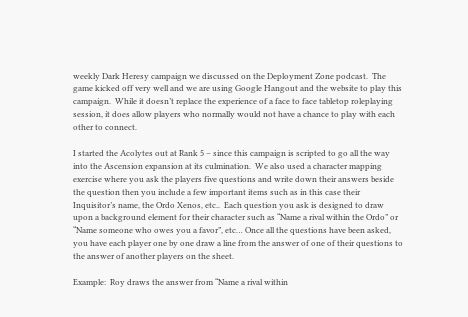weekly Dark Heresy campaign we discussed on the Deployment Zone podcast.  The game kicked off very well and we are using Google Hangout and the website to play this campaign.  While it doesn’t replace the experience of a face to face tabletop roleplaying session, it does allow players who normally would not have a chance to play with each other to connect.

I started the Acolytes out at Rank 5 – since this campaign is scripted to go all the way into the Ascension expansion at its culmination.  We also used a character mapping exercise where you ask the players five questions and write down their answers beside the question then you include a few important items such as in this case their Inquisitor’s name, the Ordo Xenos, etc..  Each question you ask is designed to draw upon a background element for their character such as “Name a rival within the Ordo” or “Name someone who owes you a favor”, etc… Once all the questions have been asked, you have each player one by one draw a line from the answer of one of their questions to the answer of another players on the sheet.

Example:  Roy draws the answer from “Name a rival within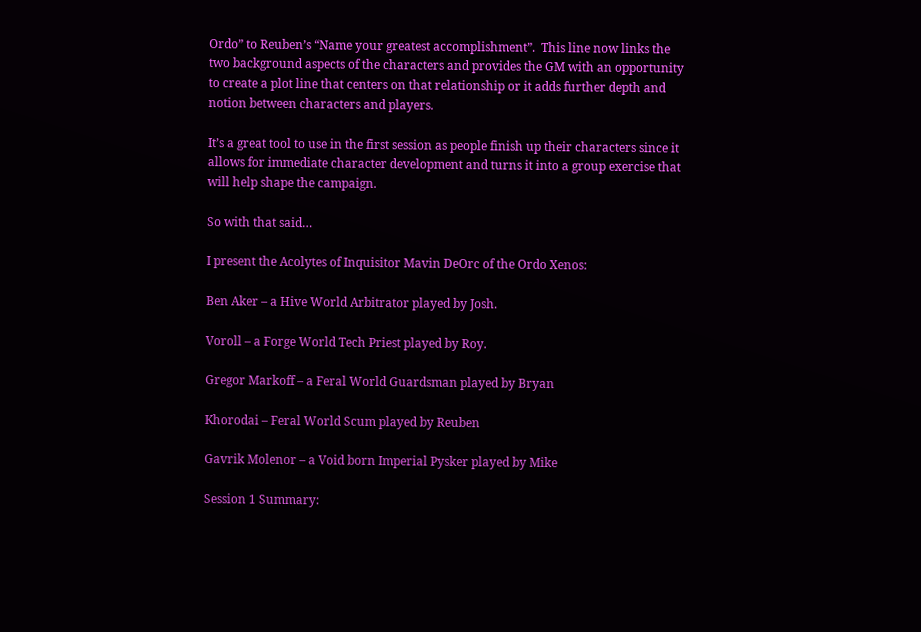Ordo” to Reuben’s “Name your greatest accomplishment”.  This line now links the two background aspects of the characters and provides the GM with an opportunity to create a plot line that centers on that relationship or it adds further depth and notion between characters and players.

It’s a great tool to use in the first session as people finish up their characters since it allows for immediate character development and turns it into a group exercise that will help shape the campaign.

So with that said…

I present the Acolytes of Inquisitor Mavin DeOrc of the Ordo Xenos:

Ben Aker – a Hive World Arbitrator played by Josh.

Voroll – a Forge World Tech Priest played by Roy.

Gregor Markoff – a Feral World Guardsman played by Bryan

Khorodai – Feral World Scum played by Reuben

Gavrik Molenor – a Void born Imperial Pysker played by Mike

Session 1 Summary: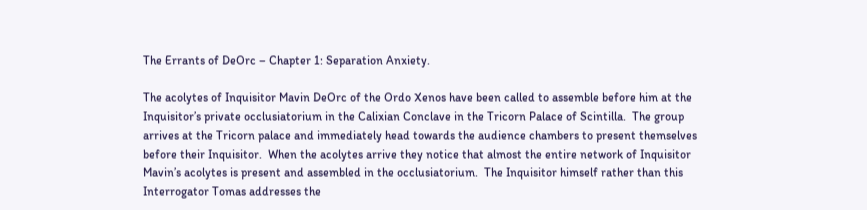The Errants of DeOrc – Chapter 1: Separation Anxiety.

The acolytes of Inquisitor Mavin DeOrc of the Ordo Xenos have been called to assemble before him at the Inquisitor’s private occlusiatorium in the Calixian Conclave in the Tricorn Palace of Scintilla.  The group arrives at the Tricorn palace and immediately head towards the audience chambers to present themselves before their Inquisitor.  When the acolytes arrive they notice that almost the entire network of Inquisitor Mavin’s acolytes is present and assembled in the occlusiatorium.  The Inquisitor himself rather than this Interrogator Tomas addresses the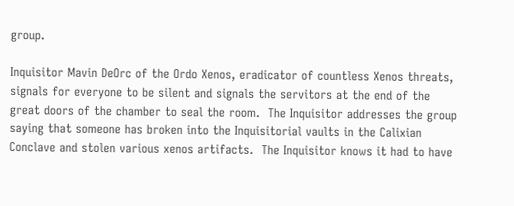group.

Inquisitor Mavin DeOrc of the Ordo Xenos, eradicator of countless Xenos threats, signals for everyone to be silent and signals the servitors at the end of the great doors of the chamber to seal the room.  The Inquisitor addresses the group saying that someone has broken into the Inquisitorial vaults in the Calixian Conclave and stolen various xenos artifacts.  The Inquisitor knows it had to have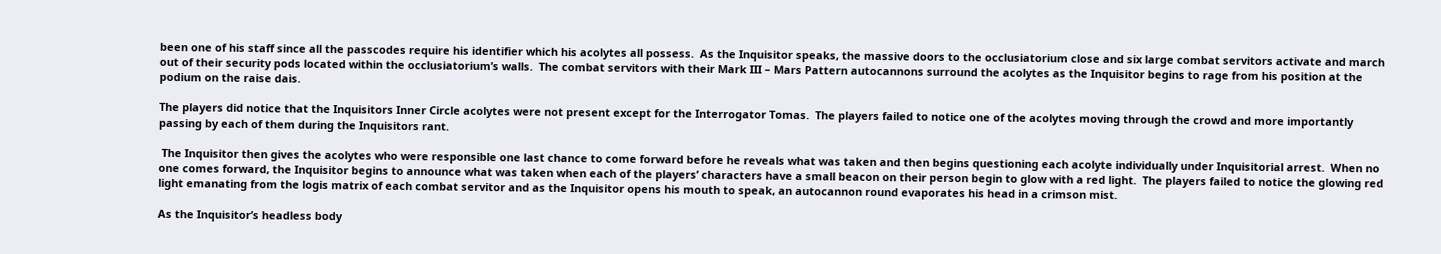been one of his staff since all the passcodes require his identifier which his acolytes all possess.  As the Inquisitor speaks, the massive doors to the occlusiatorium close and six large combat servitors activate and march out of their security pods located within the occlusiatorium’s walls.  The combat servitors with their Mark III – Mars Pattern autocannons surround the acolytes as the Inquisitor begins to rage from his position at the podium on the raise dais.

The players did notice that the Inquisitors Inner Circle acolytes were not present except for the Interrogator Tomas.  The players failed to notice one of the acolytes moving through the crowd and more importantly passing by each of them during the Inquisitors rant.

 The Inquisitor then gives the acolytes who were responsible one last chance to come forward before he reveals what was taken and then begins questioning each acolyte individually under Inquisitorial arrest.  When no one comes forward, the Inquisitor begins to announce what was taken when each of the players’ characters have a small beacon on their person begin to glow with a red light.  The players failed to notice the glowing red light emanating from the logis matrix of each combat servitor and as the Inquisitor opens his mouth to speak, an autocannon round evaporates his head in a crimson mist.

As the Inquisitor’s headless body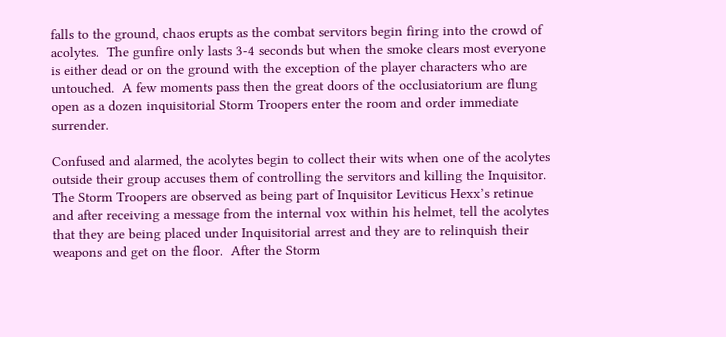falls to the ground, chaos erupts as the combat servitors begin firing into the crowd of acolytes.  The gunfire only lasts 3-4 seconds but when the smoke clears most everyone is either dead or on the ground with the exception of the player characters who are untouched.  A few moments pass then the great doors of the occlusiatorium are flung open as a dozen inquisitorial Storm Troopers enter the room and order immediate surrender.

Confused and alarmed, the acolytes begin to collect their wits when one of the acolytes outside their group accuses them of controlling the servitors and killing the Inquisitor.  The Storm Troopers are observed as being part of Inquisitor Leviticus Hexx’s retinue and after receiving a message from the internal vox within his helmet, tell the acolytes that they are being placed under Inquisitorial arrest and they are to relinquish their weapons and get on the floor.  After the Storm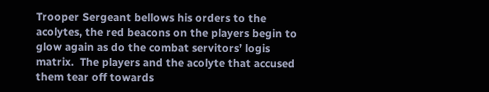Trooper Sergeant bellows his orders to the acolytes, the red beacons on the players begin to glow again as do the combat servitors’ logis matrix.  The players and the acolyte that accused them tear off towards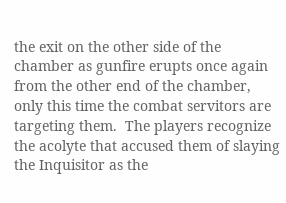the exit on the other side of the chamber as gunfire erupts once again from the other end of the chamber, only this time the combat servitors are targeting them.  The players recognize the acolyte that accused them of slaying the Inquisitor as the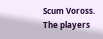Scum Voross.  The players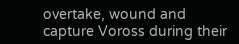overtake, wound and capture Voross during their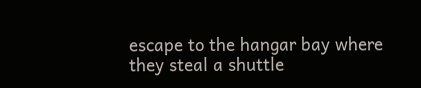escape to the hangar bay where they steal a shuttle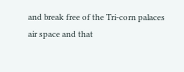and break free of the Tri-corn palaces air space and that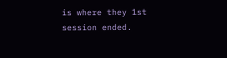is where they 1st session ended.